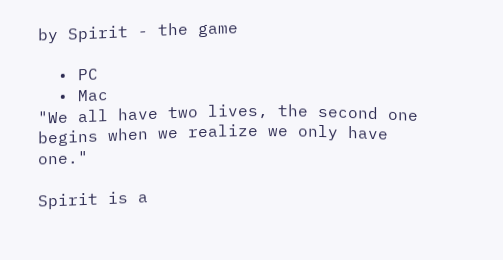by Spirit - the game

  • PC
  • Mac
"We all have two lives, the second one begins when we realize we only have one."

Spirit is a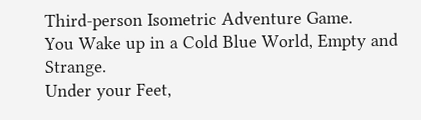Third-person Isometric Adventure Game.
You Wake up in a Cold Blue World, Empty and Strange.
Under your Feet,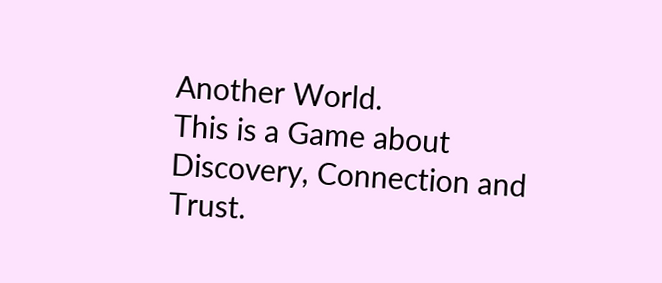Another World.
This is a Game about Discovery, Connection and Trust.